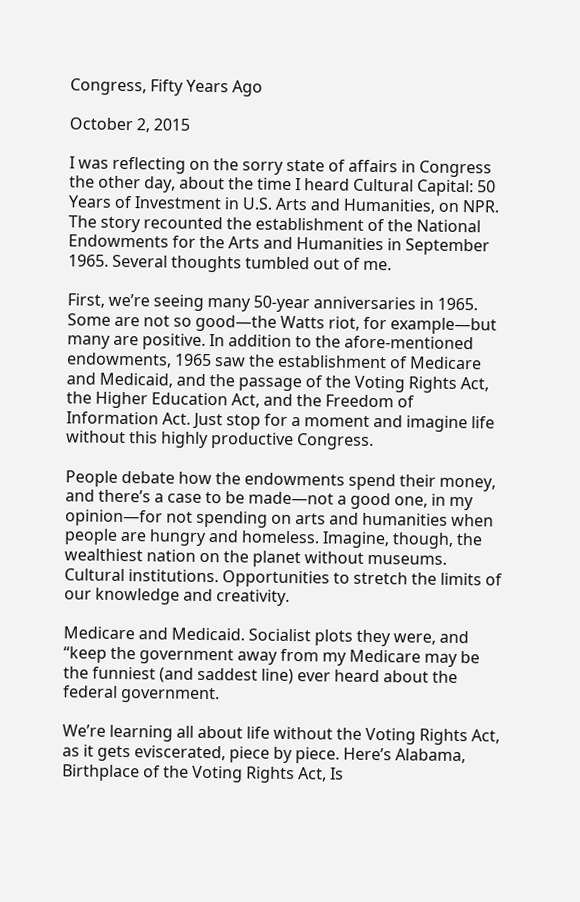Congress, Fifty Years Ago

October 2, 2015

I was reflecting on the sorry state of affairs in Congress the other day, about the time I heard Cultural Capital: 50 Years of Investment in U.S. Arts and Humanities, on NPR. The story recounted the establishment of the National Endowments for the Arts and Humanities in September 1965. Several thoughts tumbled out of me.

First, we’re seeing many 50-year anniversaries in 1965. Some are not so good—the Watts riot, for example—but many are positive. In addition to the afore-mentioned endowments, 1965 saw the establishment of Medicare and Medicaid, and the passage of the Voting Rights Act, the Higher Education Act, and the Freedom of Information Act. Just stop for a moment and imagine life without this highly productive Congress.

People debate how the endowments spend their money, and there’s a case to be made—not a good one, in my opinion—for not spending on arts and humanities when people are hungry and homeless. Imagine, though, the wealthiest nation on the planet without museums. Cultural institutions. Opportunities to stretch the limits of our knowledge and creativity.

Medicare and Medicaid. Socialist plots they were, and “keep the government away from my Medicare may be the funniest (and saddest line) ever heard about the federal government.

We’re learning all about life without the Voting Rights Act, as it gets eviscerated, piece by piece. Here’s Alabama, Birthplace of the Voting Rights Act, Is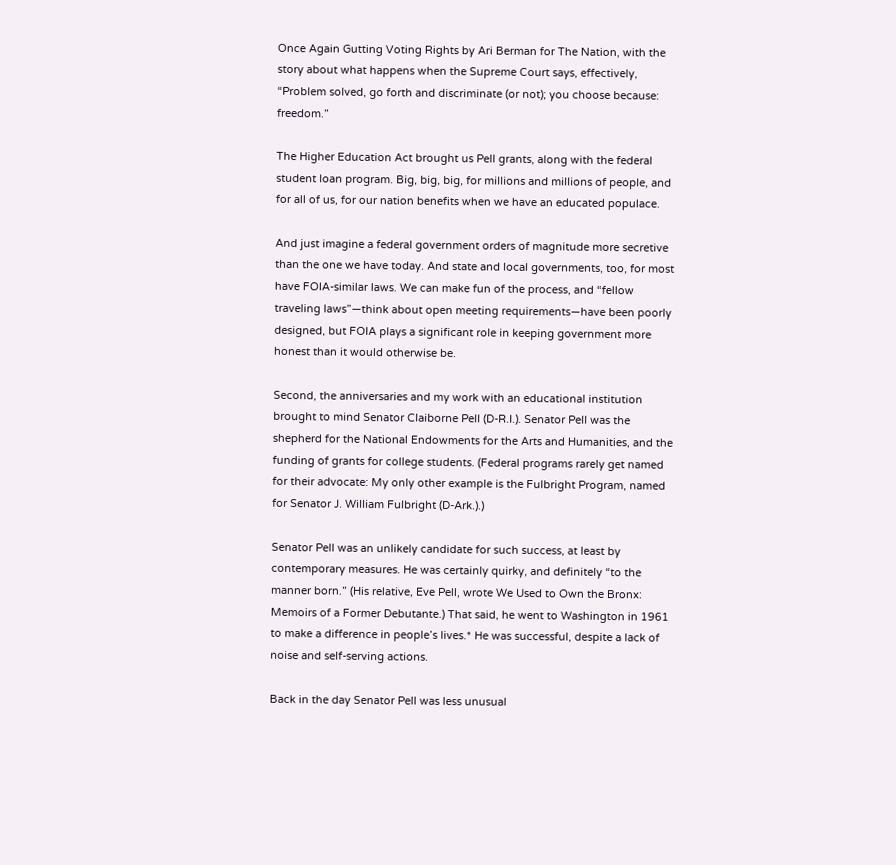Once Again Gutting Voting Rights by Ari Berman for The Nation, with the story about what happens when the Supreme Court says, effectively, “Problem solved, go forth and discriminate (or not); you choose because: freedom.”

The Higher Education Act brought us Pell grants, along with the federal student loan program. Big, big, big, for millions and millions of people, and for all of us, for our nation benefits when we have an educated populace.

And just imagine a federal government orders of magnitude more secretive than the one we have today. And state and local governments, too, for most have FOIA-similar laws. We can make fun of the process, and “fellow traveling laws”—think about open meeting requirements—have been poorly designed, but FOIA plays a significant role in keeping government more honest than it would otherwise be.

Second, the anniversaries and my work with an educational institution brought to mind Senator Claiborne Pell (D-R.I.). Senator Pell was the shepherd for the National Endowments for the Arts and Humanities, and the funding of grants for college students. (Federal programs rarely get named for their advocate: My only other example is the Fulbright Program, named for Senator J. William Fulbright (D-Ark.).)

Senator Pell was an unlikely candidate for such success, at least by contemporary measures. He was certainly quirky, and definitely “to the manner born.” (His relative, Eve Pell, wrote We Used to Own the Bronx: Memoirs of a Former Debutante.) That said, he went to Washington in 1961 to make a difference in people’s lives.* He was successful, despite a lack of noise and self-serving actions.

Back in the day Senator Pell was less unusual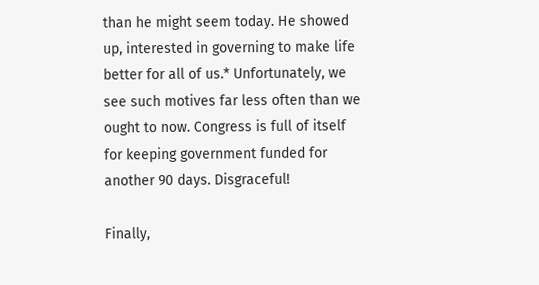than he might seem today. He showed up, interested in governing to make life better for all of us.* Unfortunately, we see such motives far less often than we ought to now. Congress is full of itself for keeping government funded for another 90 days. Disgraceful!

Finally,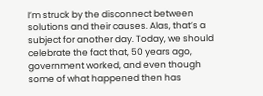I’m struck by the disconnect between solutions and their causes. Alas, that’s a subject for another day. Today, we should celebrate the fact that, 50 years ago, government worked, and even though some of what happened then has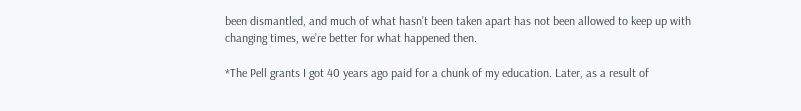been dismantled, and much of what hasn’t been taken apart has not been allowed to keep up with changing times, we’re better for what happened then.

*The Pell grants I got 40 years ago paid for a chunk of my education. Later, as a result of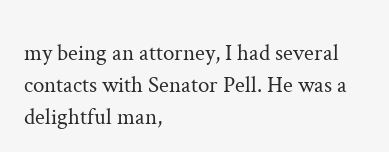my being an attorney, I had several contacts with Senator Pell. He was a delightful man,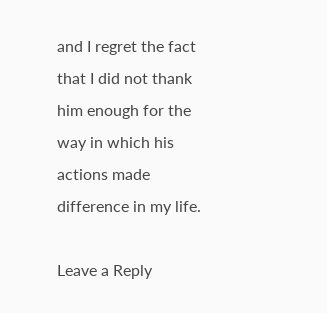and I regret the fact that I did not thank him enough for the way in which his actions made difference in my life.

Leave a Reply